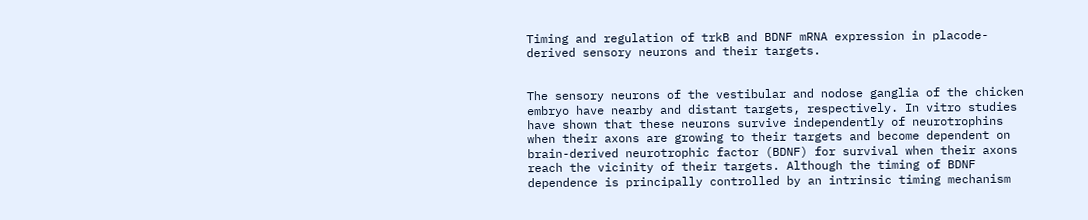Timing and regulation of trkB and BDNF mRNA expression in placode-derived sensory neurons and their targets.


The sensory neurons of the vestibular and nodose ganglia of the chicken embryo have nearby and distant targets, respectively. In vitro studies have shown that these neurons survive independently of neurotrophins when their axons are growing to their targets and become dependent on brain-derived neurotrophic factor (BDNF) for survival when their axons reach the vicinity of their targets. Although the timing of BDNF dependence is principally controlled by an intrinsic timing mechanism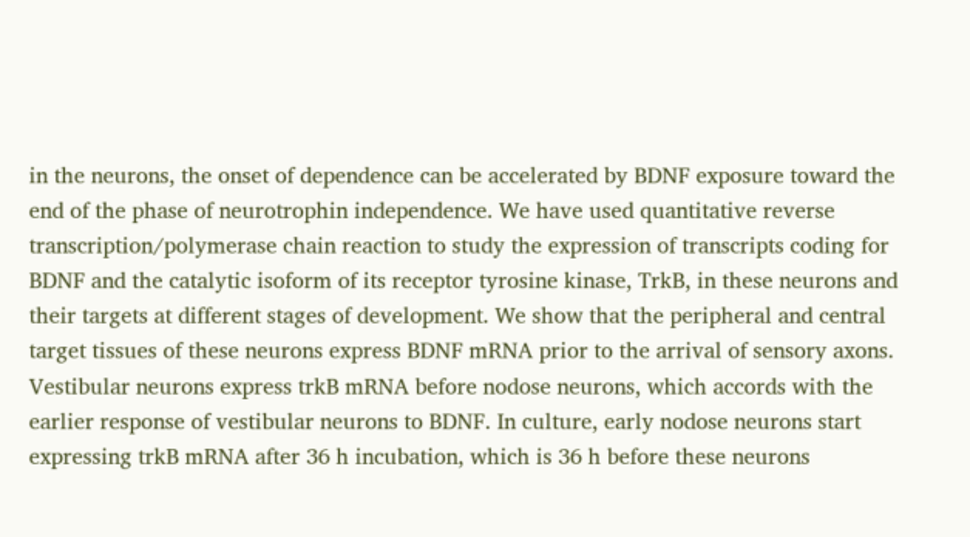in the neurons, the onset of dependence can be accelerated by BDNF exposure toward the end of the phase of neurotrophin independence. We have used quantitative reverse transcription/polymerase chain reaction to study the expression of transcripts coding for BDNF and the catalytic isoform of its receptor tyrosine kinase, TrkB, in these neurons and their targets at different stages of development. We show that the peripheral and central target tissues of these neurons express BDNF mRNA prior to the arrival of sensory axons. Vestibular neurons express trkB mRNA before nodose neurons, which accords with the earlier response of vestibular neurons to BDNF. In culture, early nodose neurons start expressing trkB mRNA after 36 h incubation, which is 36 h before these neurons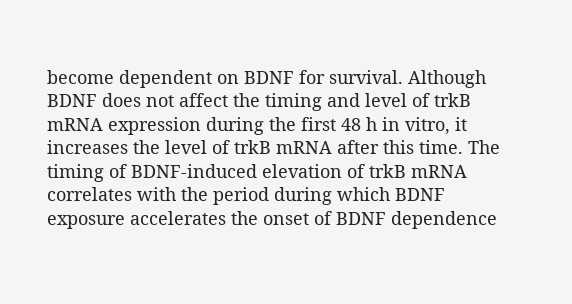become dependent on BDNF for survival. Although BDNF does not affect the timing and level of trkB mRNA expression during the first 48 h in vitro, it increases the level of trkB mRNA after this time. The timing of BDNF-induced elevation of trkB mRNA correlates with the period during which BDNF exposure accelerates the onset of BDNF dependence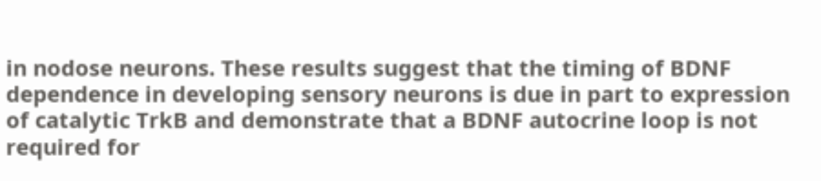in nodose neurons. These results suggest that the timing of BDNF dependence in developing sensory neurons is due in part to expression of catalytic TrkB and demonstrate that a BDNF autocrine loop is not required for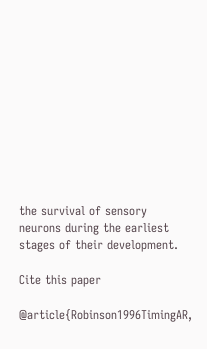the survival of sensory neurons during the earliest stages of their development.

Cite this paper

@article{Robinson1996TimingAR,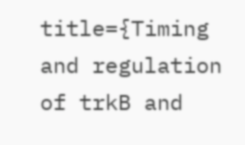title={Timing and regulation of trkB and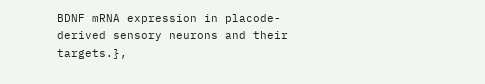BDNF mRNA expression in placode-derived sensory neurons and their targets.},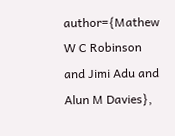author={Mathew W C Robinson and Jimi Adu and Alun M Davies},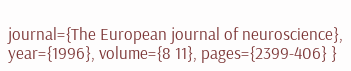journal={The European journal of neuroscience}, year={1996}, volume={8 11}, pages={2399-406} }